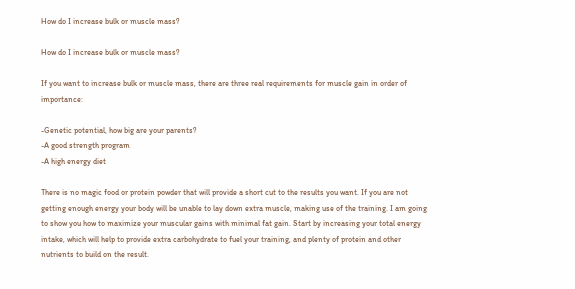How do I increase bulk or muscle mass?

How do I increase bulk or muscle mass?

If you want to increase bulk or muscle mass, there are three real requirements for muscle gain in order of importance:

-Genetic potential, how big are your parents?
-A good strength program
-A high energy diet

There is no magic food or protein powder that will provide a short cut to the results you want. If you are not getting enough energy your body will be unable to lay down extra muscle, making use of the training. I am going to show you how to maximize your muscular gains with minimal fat gain. Start by increasing your total energy intake, which will help to provide extra carbohydrate to fuel your training, and plenty of protein and other nutrients to build on the result.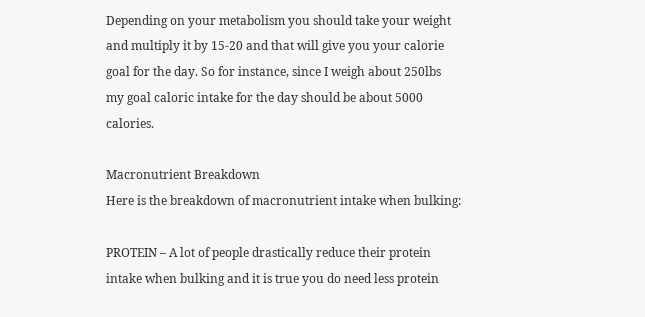Depending on your metabolism you should take your weight and multiply it by 15-20 and that will give you your calorie goal for the day. So for instance, since I weigh about 250lbs my goal caloric intake for the day should be about 5000 calories.

Macronutrient Breakdown
Here is the breakdown of macronutrient intake when bulking:

PROTEIN – A lot of people drastically reduce their protein intake when bulking and it is true you do need less protein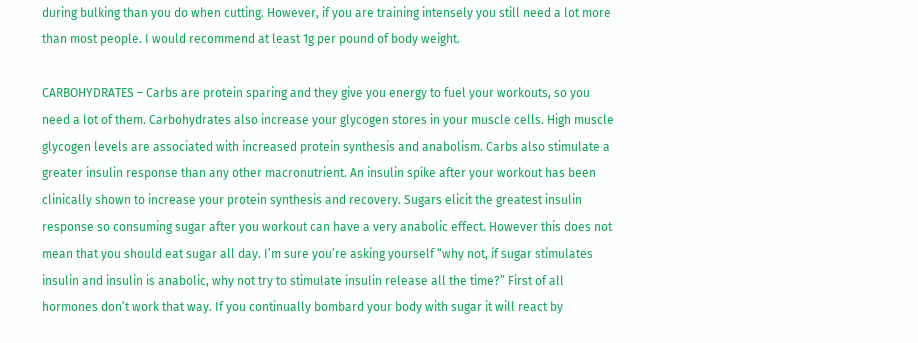during bulking than you do when cutting. However, if you are training intensely you still need a lot more than most people. I would recommend at least 1g per pound of body weight.

CARBOHYDRATES – Carbs are protein sparing and they give you energy to fuel your workouts, so you need a lot of them. Carbohydrates also increase your glycogen stores in your muscle cells. High muscle glycogen levels are associated with increased protein synthesis and anabolism. Carbs also stimulate a greater insulin response than any other macronutrient. An insulin spike after your workout has been clinically shown to increase your protein synthesis and recovery. Sugars elicit the greatest insulin response so consuming sugar after you workout can have a very anabolic effect. However this does not mean that you should eat sugar all day. I’m sure you’re asking yourself “why not, if sugar stimulates insulin and insulin is anabolic, why not try to stimulate insulin release all the time?” First of all hormones don’t work that way. If you continually bombard your body with sugar it will react by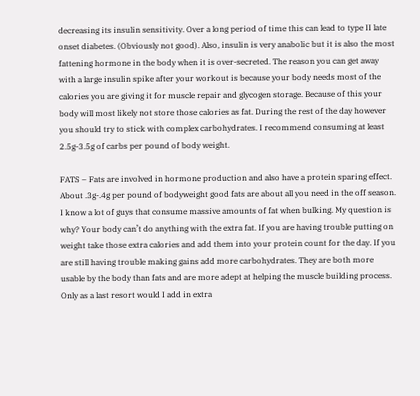decreasing its insulin sensitivity. Over a long period of time this can lead to type II late onset diabetes. (Obviously not good). Also, insulin is very anabolic but it is also the most fattening hormone in the body when it is over-secreted. The reason you can get away with a large insulin spike after your workout is because your body needs most of the calories you are giving it for muscle repair and glycogen storage. Because of this your body will most likely not store those calories as fat. During the rest of the day however you should try to stick with complex carbohydrates. I recommend consuming at least 2.5g-3.5g of carbs per pound of body weight.

FATS – Fats are involved in hormone production and also have a protein sparing effect. About .3g-.4g per pound of bodyweight good fats are about all you need in the off season. I know a lot of guys that consume massive amounts of fat when bulking. My question is why? Your body can’t do anything with the extra fat. If you are having trouble putting on weight take those extra calories and add them into your protein count for the day. If you are still having trouble making gains add more carbohydrates. They are both more usable by the body than fats and are more adept at helping the muscle building process. Only as a last resort would I add in extra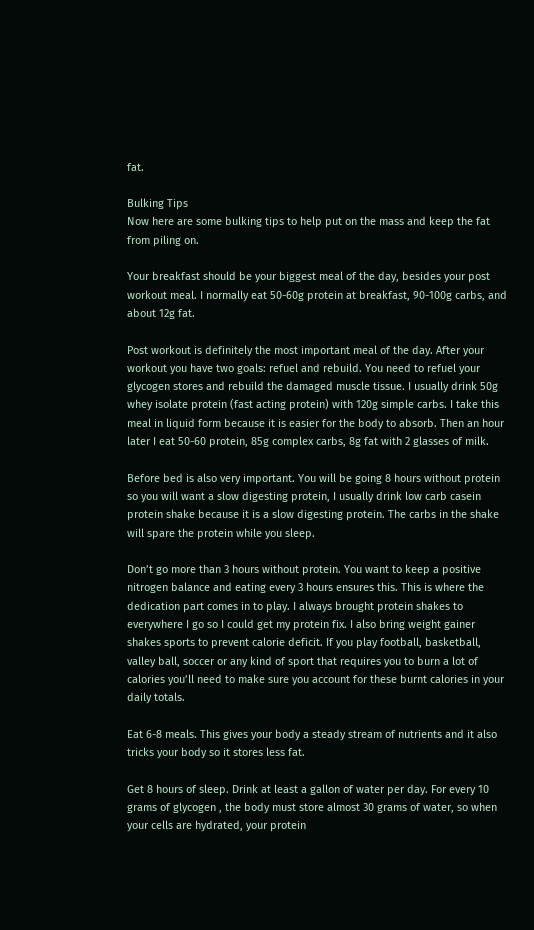fat.

Bulking Tips
Now here are some bulking tips to help put on the mass and keep the fat from piling on.

Your breakfast should be your biggest meal of the day, besides your post workout meal. I normally eat 50-60g protein at breakfast, 90-100g carbs, and about 12g fat.

Post workout is definitely the most important meal of the day. After your workout you have two goals: refuel and rebuild. You need to refuel your glycogen stores and rebuild the damaged muscle tissue. I usually drink 50g whey isolate protein (fast acting protein) with 120g simple carbs. I take this meal in liquid form because it is easier for the body to absorb. Then an hour later I eat 50-60 protein, 85g complex carbs, 8g fat with 2 glasses of milk.

Before bed is also very important. You will be going 8 hours without protein so you will want a slow digesting protein, I usually drink low carb casein protein shake because it is a slow digesting protein. The carbs in the shake will spare the protein while you sleep.

Don’t go more than 3 hours without protein. You want to keep a positive nitrogen balance and eating every 3 hours ensures this. This is where the dedication part comes in to play. I always brought protein shakes to everywhere I go so I could get my protein fix. I also bring weight gainer shakes sports to prevent calorie deficit. If you play football, basketball, valley ball, soccer or any kind of sport that requires you to burn a lot of calories you’ll need to make sure you account for these burnt calories in your daily totals.

Eat 6-8 meals. This gives your body a steady stream of nutrients and it also tricks your body so it stores less fat.

Get 8 hours of sleep. Drink at least a gallon of water per day. For every 10 grams of glycogen , the body must store almost 30 grams of water, so when your cells are hydrated, your protein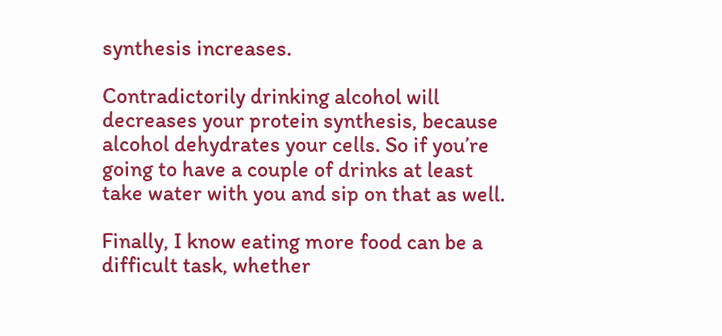synthesis increases.

Contradictorily drinking alcohol will decreases your protein synthesis, because alcohol dehydrates your cells. So if you’re going to have a couple of drinks at least take water with you and sip on that as well.

Finally, I know eating more food can be a difficult task, whether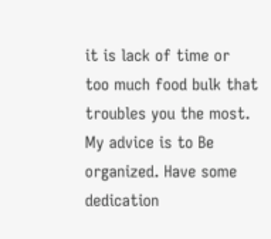it is lack of time or too much food bulk that troubles you the most. My advice is to Be organized. Have some dedication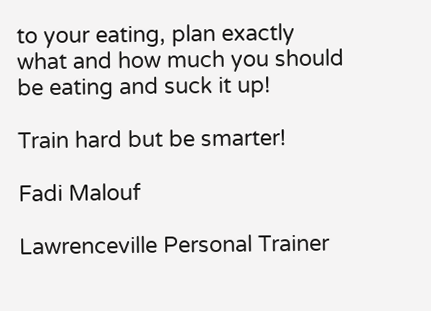to your eating, plan exactly what and how much you should be eating and suck it up!

Train hard but be smarter!

Fadi Malouf

Lawrenceville Personal Trainer